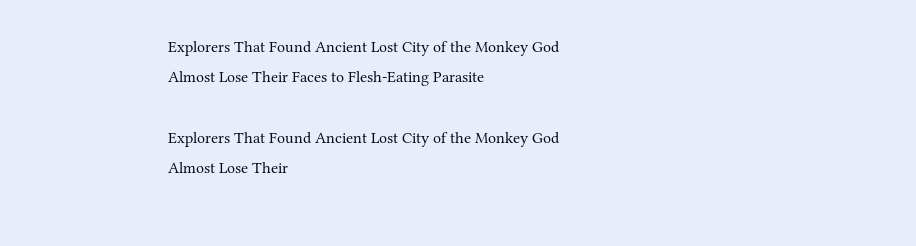Explorers That Found Ancient Lost City of the Monkey God Almost Lose Their Faces to Flesh-Eating Parasite

Explorers That Found Ancient Lost City of the Monkey God Almost Lose Their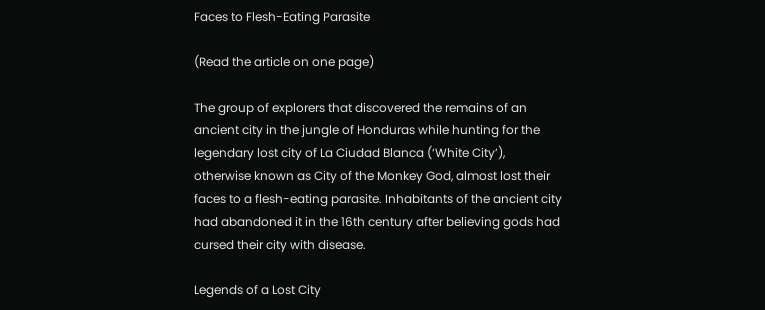Faces to Flesh-Eating Parasite

(Read the article on one page)

The group of explorers that discovered the remains of an ancient city in the jungle of Honduras while hunting for the legendary lost city of La Ciudad Blanca (‘White City’), otherwise known as City of the Monkey God, almost lost their faces to a flesh-eating parasite. Inhabitants of the ancient city had abandoned it in the 16th century after believing gods had cursed their city with disease.

Legends of a Lost City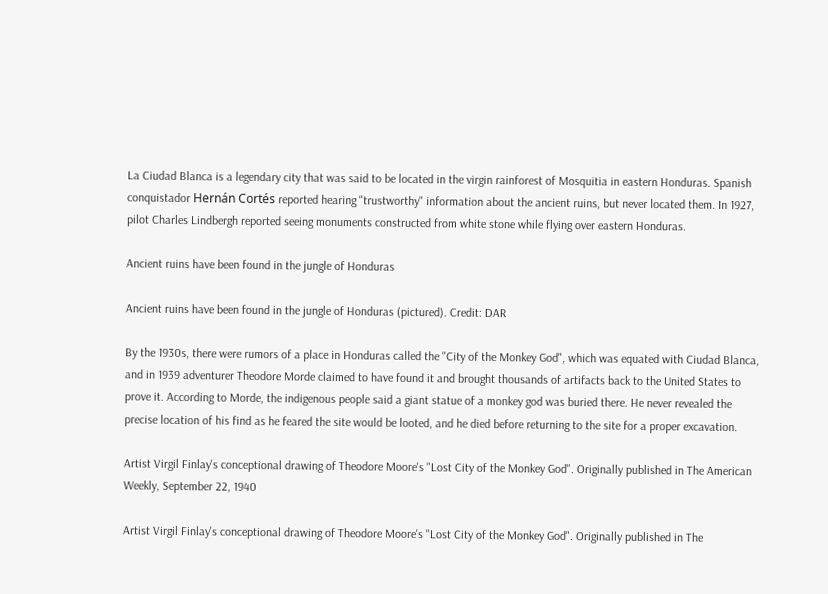La Ciudad Blanca is a legendary city that was said to be located in the virgin rainforest of Mosquitia in eastern Honduras. Spanish conquistador Hernán Cortés reported hearing "trustworthy" information about the ancient ruins, but never located them. In 1927, pilot Charles Lindbergh reported seeing monuments constructed from white stone while flying over eastern Honduras.

Ancient ruins have been found in the jungle of Honduras

Ancient ruins have been found in the jungle of Honduras (pictured). Credit: DAR

By the 1930s, there were rumors of a place in Honduras called the "City of the Monkey God", which was equated with Ciudad Blanca, and in 1939 adventurer Theodore Morde claimed to have found it and brought thousands of artifacts back to the United States to prove it. According to Morde, the indigenous people said a giant statue of a monkey god was buried there. He never revealed the precise location of his find as he feared the site would be looted, and he died before returning to the site for a proper excavation.

Artist Virgil Finlay's conceptional drawing of Theodore Moore's "Lost City of the Monkey God". Originally published in The American Weekly, September 22, 1940

Artist Virgil Finlay's conceptional drawing of Theodore Moore's "Lost City of the Monkey God". Originally published in The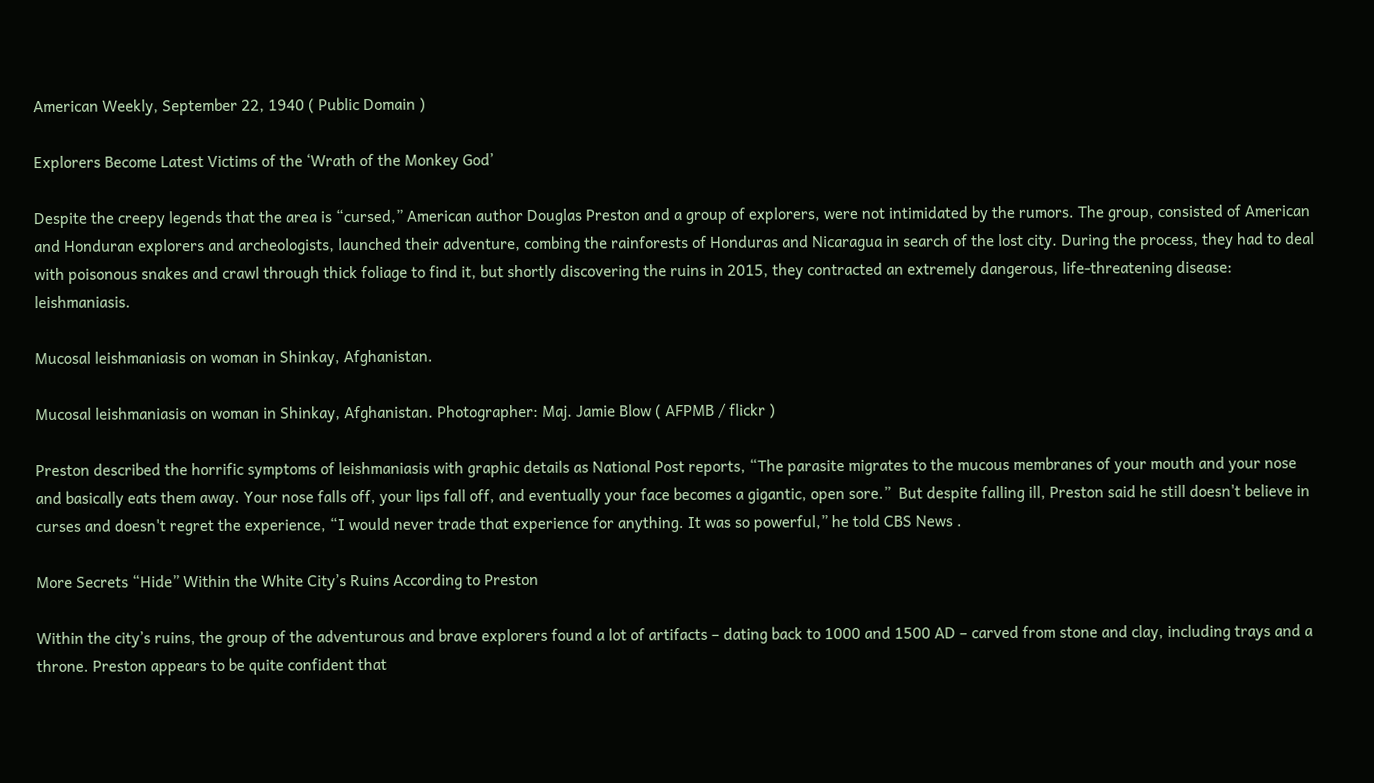American Weekly, September 22, 1940 ( Public Domain )

Explorers Become Latest Victims of the ‘Wrath of the Monkey God’

Despite the creepy legends that the area is “cursed,” American author Douglas Preston and a group of explorers, were not intimidated by the rumors. The group, consisted of American and Honduran explorers and archeologists, launched their adventure, combing the rainforests of Honduras and Nicaragua in search of the lost city. During the process, they had to deal with poisonous snakes and crawl through thick foliage to find it, but shortly discovering the ruins in 2015, they contracted an extremely dangerous, life-threatening disease: leishmaniasis.

Mucosal leishmaniasis on woman in Shinkay, Afghanistan.

Mucosal leishmaniasis on woman in Shinkay, Afghanistan. Photographer: Maj. Jamie Blow ( AFPMB / flickr )

Preston described the horrific symptoms of leishmaniasis with graphic details as National Post reports, “The parasite migrates to the mucous membranes of your mouth and your nose and basically eats them away. Your nose falls off, your lips fall off, and eventually your face becomes a gigantic, open sore.”  But despite falling ill, Preston said he still doesn't believe in curses and doesn't regret the experience, “I would never trade that experience for anything. It was so powerful,” he told CBS News .

More Secrets “Hide” Within the White City’s Ruins According to Preston

Within the city’s ruins, the group of the adventurous and brave explorers found a lot of artifacts – dating back to 1000 and 1500 AD – carved from stone and clay, including trays and a throne. Preston appears to be quite confident that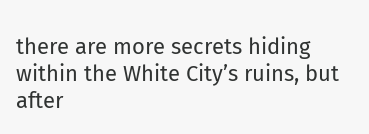there are more secrets hiding within the White City’s ruins, but after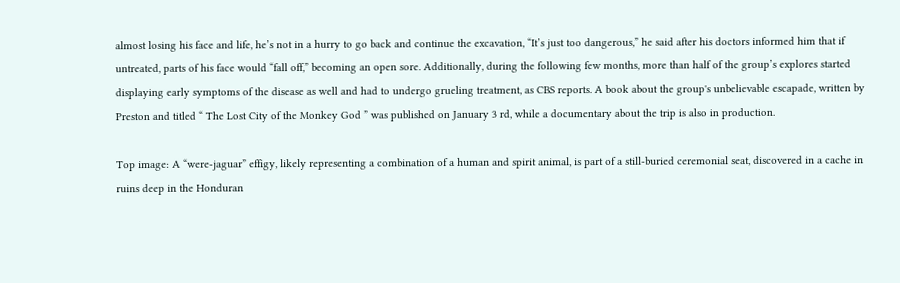almost losing his face and life, he’s not in a hurry to go back and continue the excavation, “It’s just too dangerous,” he said after his doctors informed him that if untreated, parts of his face would “fall off,” becoming an open sore. Additionally, during the following few months, more than half of the group’s explores started displaying early symptoms of the disease as well and had to undergo grueling treatment, as CBS reports. A book about the group's unbelievable escapade, written by Preston and titled “ The Lost City of the Monkey God ” was published on January 3 rd, while a documentary about the trip is also in production.

Top image: A “were-jaguar” effigy, likely representing a combination of a human and spirit animal, is part of a still-buried ceremonial seat, discovered in a cache in ruins deep in the Honduran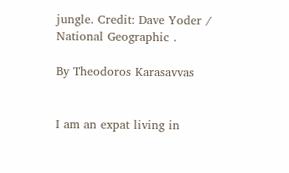jungle. Credit: Dave Yoder /  National Geographic .

By Theodoros Karasavvas


I am an expat living in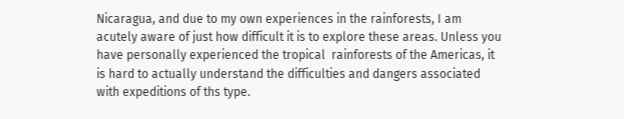Nicaragua, and due to my own experiences in the rainforests, I am acutely aware of just how difficult it is to explore these areas. Unless you have personally experienced the tropical  rainforests of the Americas, it is hard to actually understand the difficulties and dangers associated with expeditions of ths type.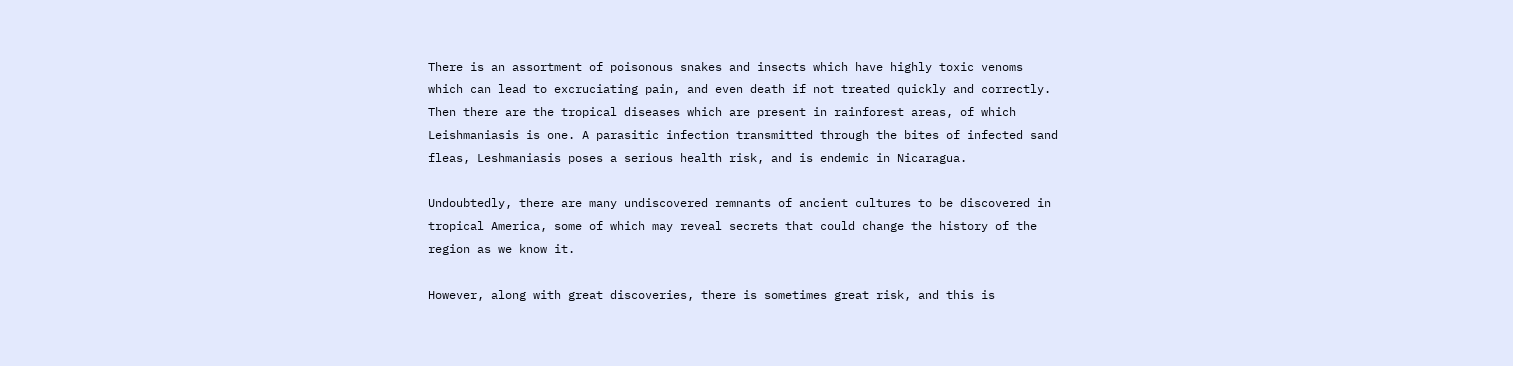There is an assortment of poisonous snakes and insects which have highly toxic venoms which can lead to excruciating pain, and even death if not treated quickly and correctly. Then there are the tropical diseases which are present in rainforest areas, of which Leishmaniasis is one. A parasitic infection transmitted through the bites of infected sand fleas, Leshmaniasis poses a serious health risk, and is endemic in Nicaragua.

Undoubtedly, there are many undiscovered remnants of ancient cultures to be discovered in tropical America, some of which may reveal secrets that could change the history of the region as we know it.

However, along with great discoveries, there is sometimes great risk, and this is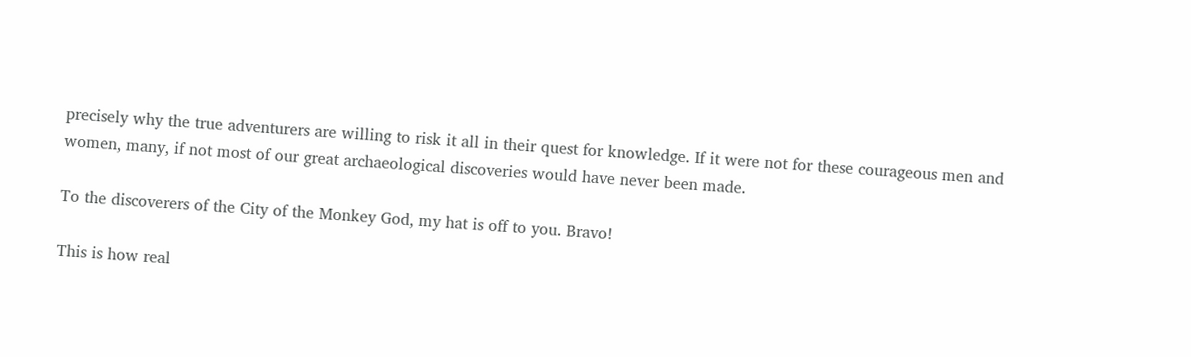precisely why the true adventurers are willing to risk it all in their quest for knowledge. If it were not for these courageous men and women, many, if not most of our great archaeological discoveries would have never been made.

To the discoverers of the City of the Monkey God, my hat is off to you. Bravo!

This is how real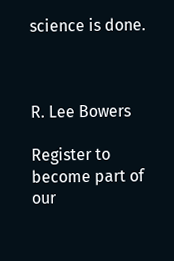science is done.



R. Lee Bowers

Register to become part of our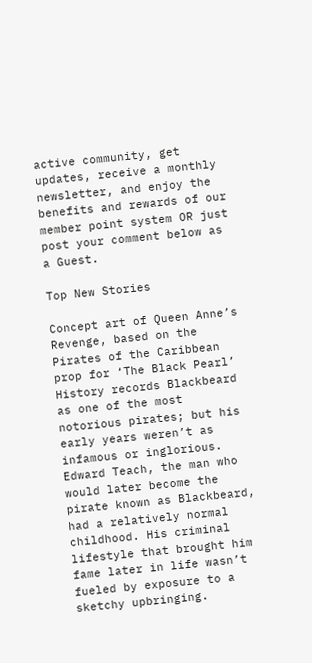active community, get updates, receive a monthly newsletter, and enjoy the benefits and rewards of our member point system OR just post your comment below as a Guest.

Top New Stories

Concept art of Queen Anne’s Revenge, based on the Pirates of the Caribbean prop for ‘The Black Pearl’
History records Blackbeard as one of the most notorious pirates; but his early years weren’t as infamous or inglorious. Edward Teach, the man who would later become the pirate known as Blackbeard, had a relatively normal childhood. His criminal lifestyle that brought him fame later in life wasn’t fueled by exposure to a sketchy upbringing.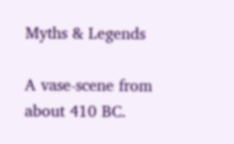Myths & Legends

A vase-scene from about 410 BC.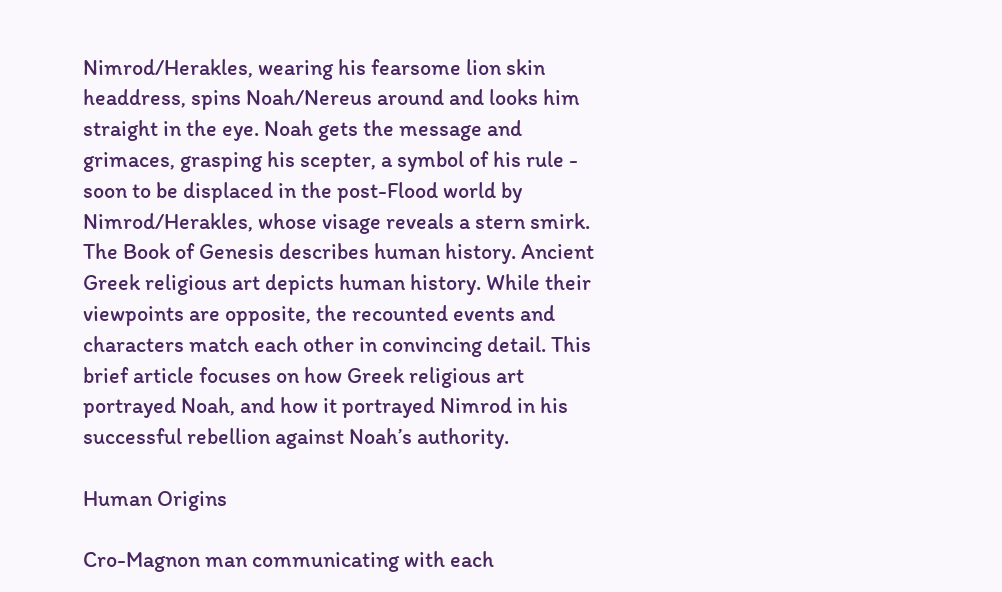Nimrod/Herakles, wearing his fearsome lion skin headdress, spins Noah/Nereus around and looks him straight in the eye. Noah gets the message and grimaces, grasping his scepter, a symbol of his rule - soon to be displaced in the post-Flood world by Nimrod/Herakles, whose visage reveals a stern smirk.
The Book of Genesis describes human history. Ancient Greek religious art depicts human history. While their viewpoints are opposite, the recounted events and characters match each other in convincing detail. This brief article focuses on how Greek religious art portrayed Noah, and how it portrayed Nimrod in his successful rebellion against Noah’s authority.

Human Origins

Cro-Magnon man communicating with each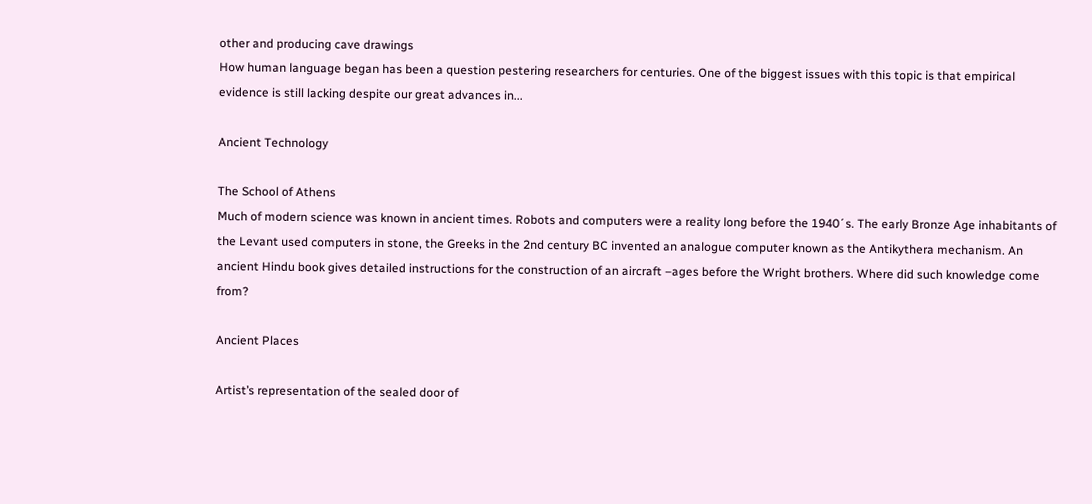other and producing cave drawings
How human language began has been a question pestering researchers for centuries. One of the biggest issues with this topic is that empirical evidence is still lacking despite our great advances in...

Ancient Technology

The School of Athens
Much of modern science was known in ancient times. Robots and computers were a reality long before the 1940´s. The early Bronze Age inhabitants of the Levant used computers in stone, the Greeks in the 2nd century BC invented an analogue computer known as the Antikythera mechanism. An ancient Hindu book gives detailed instructions for the construction of an aircraft –ages before the Wright brothers. Where did such knowledge come from?

Ancient Places

Artist’s representation of the sealed door of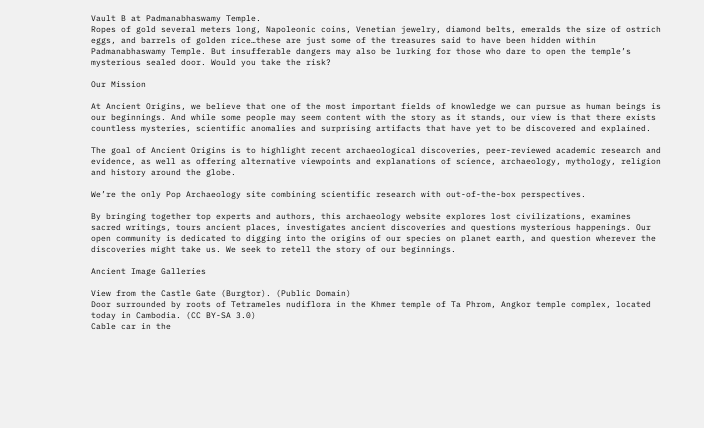Vault B at Padmanabhaswamy Temple.
Ropes of gold several meters long, Napoleonic coins, Venetian jewelry, diamond belts, emeralds the size of ostrich eggs, and barrels of golden rice…these are just some of the treasures said to have been hidden within Padmanabhaswamy Temple. But insufferable dangers may also be lurking for those who dare to open the temple’s mysterious sealed door. Would you take the risk?

Our Mission

At Ancient Origins, we believe that one of the most important fields of knowledge we can pursue as human beings is our beginnings. And while some people may seem content with the story as it stands, our view is that there exists countless mysteries, scientific anomalies and surprising artifacts that have yet to be discovered and explained.

The goal of Ancient Origins is to highlight recent archaeological discoveries, peer-reviewed academic research and evidence, as well as offering alternative viewpoints and explanations of science, archaeology, mythology, religion and history around the globe.

We’re the only Pop Archaeology site combining scientific research with out-of-the-box perspectives.

By bringing together top experts and authors, this archaeology website explores lost civilizations, examines sacred writings, tours ancient places, investigates ancient discoveries and questions mysterious happenings. Our open community is dedicated to digging into the origins of our species on planet earth, and question wherever the discoveries might take us. We seek to retell the story of our beginnings.

Ancient Image Galleries

View from the Castle Gate (Burgtor). (Public Domain)
Door surrounded by roots of Tetrameles nudiflora in the Khmer temple of Ta Phrom, Angkor temple complex, located today in Cambodia. (CC BY-SA 3.0)
Cable car in the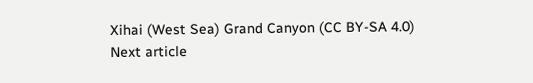Xihai (West Sea) Grand Canyon (CC BY-SA 4.0)
Next article